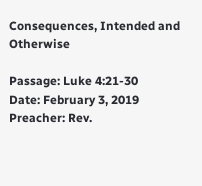Consequences, Intended and Otherwise

Passage: Luke 4:21-30
Date: February 3, 2019
Preacher: Rev.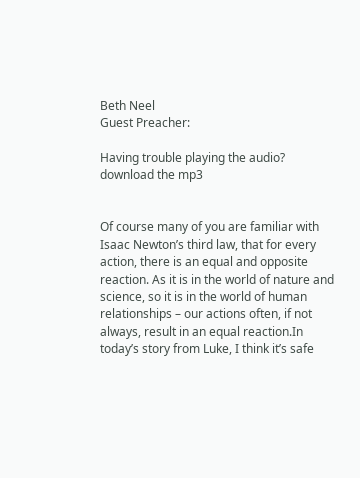Beth Neel
Guest Preacher:

Having trouble playing the audio? download the mp3


Of course many of you are familiar with Isaac Newton’s third law, that for every action, there is an equal and opposite reaction. As it is in the world of nature and science, so it is in the world of human relationships – our actions often, if not always, result in an equal reaction.In today’s story from Luke, I think it’s safe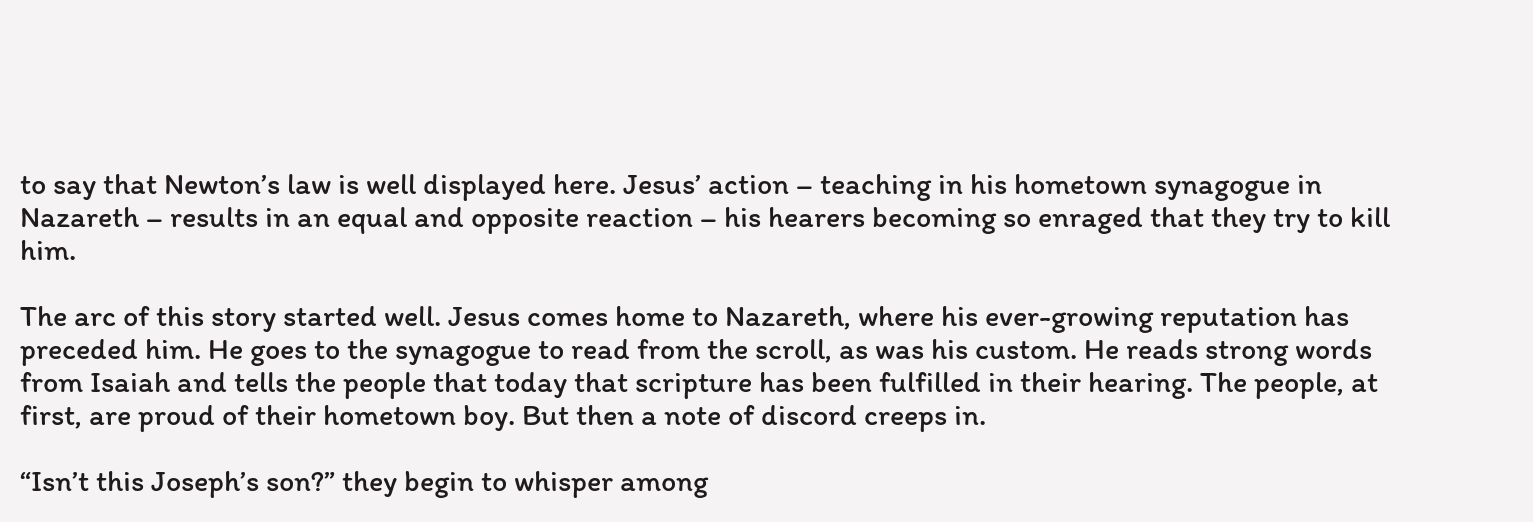to say that Newton’s law is well displayed here. Jesus’ action – teaching in his hometown synagogue in Nazareth – results in an equal and opposite reaction – his hearers becoming so enraged that they try to kill him.

The arc of this story started well. Jesus comes home to Nazareth, where his ever-growing reputation has preceded him. He goes to the synagogue to read from the scroll, as was his custom. He reads strong words from Isaiah and tells the people that today that scripture has been fulfilled in their hearing. The people, at first, are proud of their hometown boy. But then a note of discord creeps in.

“Isn’t this Joseph’s son?” they begin to whisper among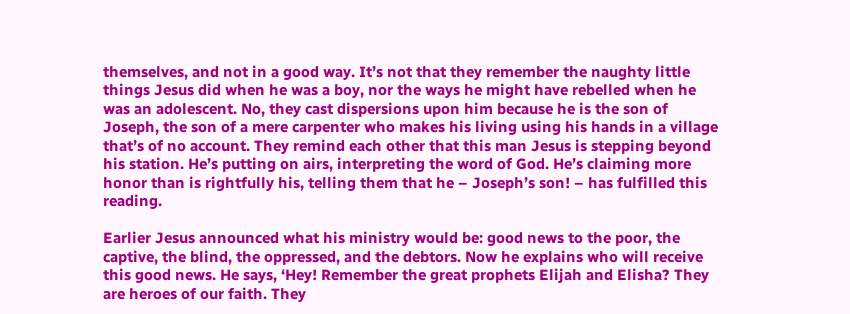themselves, and not in a good way. It’s not that they remember the naughty little things Jesus did when he was a boy, nor the ways he might have rebelled when he was an adolescent. No, they cast dispersions upon him because he is the son of Joseph, the son of a mere carpenter who makes his living using his hands in a village that’s of no account. They remind each other that this man Jesus is stepping beyond his station. He’s putting on airs, interpreting the word of God. He’s claiming more honor than is rightfully his, telling them that he – Joseph’s son! – has fulfilled this reading.

Earlier Jesus announced what his ministry would be: good news to the poor, the captive, the blind, the oppressed, and the debtors. Now he explains who will receive this good news. He says, ‘Hey! Remember the great prophets Elijah and Elisha? They are heroes of our faith. They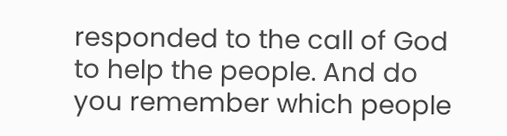responded to the call of God to help the people. And do you remember which people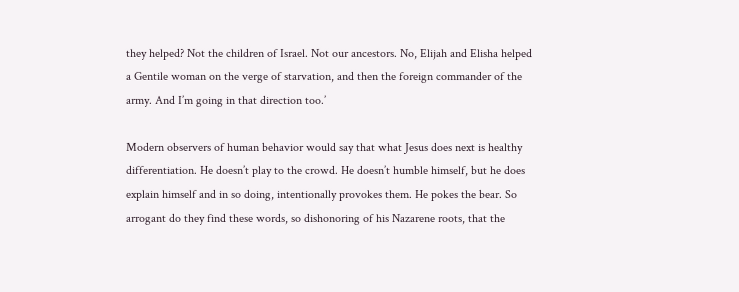they helped? Not the children of Israel. Not our ancestors. No, Elijah and Elisha helped a Gentile woman on the verge of starvation, and then the foreign commander of the army. And I’m going in that direction too.’

Modern observers of human behavior would say that what Jesus does next is healthy differentiation. He doesn’t play to the crowd. He doesn’t humble himself, but he does explain himself and in so doing, intentionally provokes them. He pokes the bear. So arrogant do they find these words, so dishonoring of his Nazarene roots, that the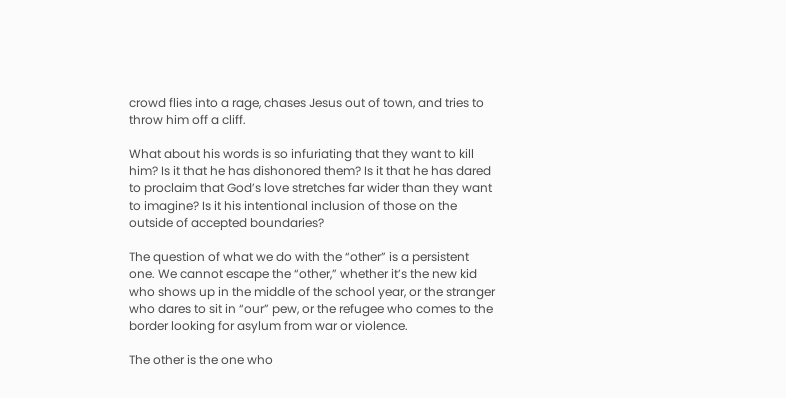crowd flies into a rage, chases Jesus out of town, and tries to throw him off a cliff.

What about his words is so infuriating that they want to kill him? Is it that he has dishonored them? Is it that he has dared to proclaim that God’s love stretches far wider than they want to imagine? Is it his intentional inclusion of those on the outside of accepted boundaries?

The question of what we do with the “other” is a persistent one. We cannot escape the “other,” whether it’s the new kid who shows up in the middle of the school year, or the stranger who dares to sit in “our” pew, or the refugee who comes to the border looking for asylum from war or violence.

The other is the one who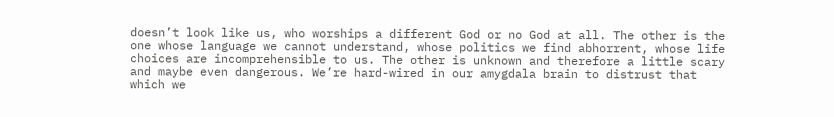doesn’t look like us, who worships a different God or no God at all. The other is the one whose language we cannot understand, whose politics we find abhorrent, whose life choices are incomprehensible to us. The other is unknown and therefore a little scary and maybe even dangerous. We’re hard-wired in our amygdala brain to distrust that which we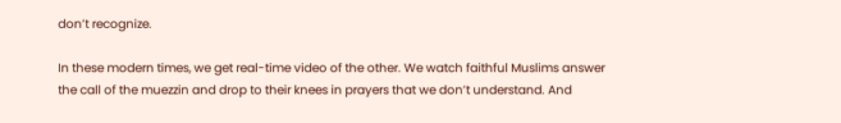don’t recognize.

In these modern times, we get real-time video of the other. We watch faithful Muslims answer the call of the muezzin and drop to their knees in prayers that we don’t understand. And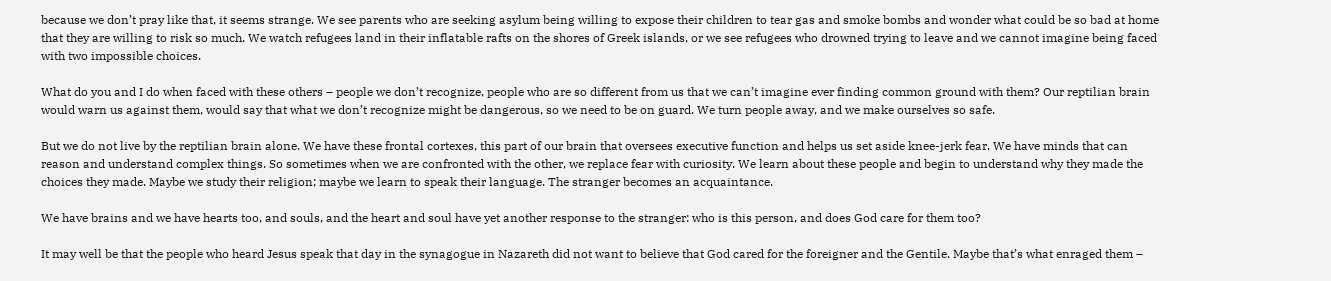because we don’t pray like that, it seems strange. We see parents who are seeking asylum being willing to expose their children to tear gas and smoke bombs and wonder what could be so bad at home that they are willing to risk so much. We watch refugees land in their inflatable rafts on the shores of Greek islands, or we see refugees who drowned trying to leave and we cannot imagine being faced with two impossible choices.

What do you and I do when faced with these others – people we don’t recognize, people who are so different from us that we can’t imagine ever finding common ground with them? Our reptilian brain would warn us against them, would say that what we don’t recognize might be dangerous, so we need to be on guard. We turn people away, and we make ourselves so safe.

But we do not live by the reptilian brain alone. We have these frontal cortexes, this part of our brain that oversees executive function and helps us set aside knee-jerk fear. We have minds that can reason and understand complex things. So sometimes when we are confronted with the other, we replace fear with curiosity. We learn about these people and begin to understand why they made the choices they made. Maybe we study their religion; maybe we learn to speak their language. The stranger becomes an acquaintance.

We have brains and we have hearts too, and souls, and the heart and soul have yet another response to the stranger: who is this person, and does God care for them too?

It may well be that the people who heard Jesus speak that day in the synagogue in Nazareth did not want to believe that God cared for the foreigner and the Gentile. Maybe that’s what enraged them –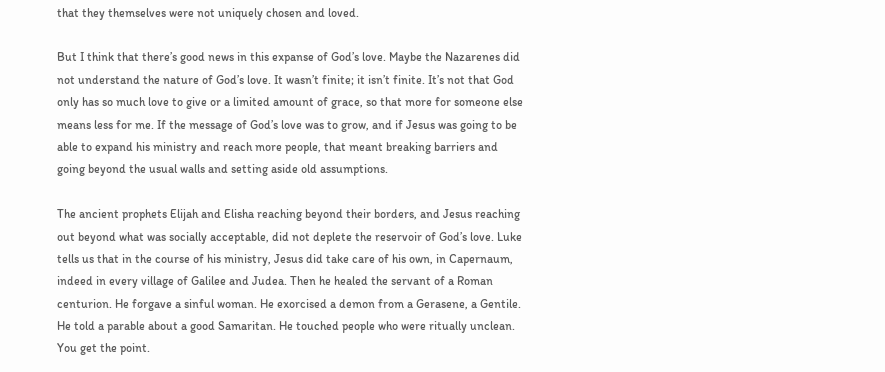that they themselves were not uniquely chosen and loved.

But I think that there’s good news in this expanse of God’s love. Maybe the Nazarenes did not understand the nature of God’s love. It wasn’t finite; it isn’t finite. It’s not that God only has so much love to give or a limited amount of grace, so that more for someone else means less for me. If the message of God’s love was to grow, and if Jesus was going to be able to expand his ministry and reach more people, that meant breaking barriers and going beyond the usual walls and setting aside old assumptions.

The ancient prophets Elijah and Elisha reaching beyond their borders, and Jesus reaching out beyond what was socially acceptable, did not deplete the reservoir of God’s love. Luke tells us that in the course of his ministry, Jesus did take care of his own, in Capernaum, indeed in every village of Galilee and Judea. Then he healed the servant of a Roman centurion. He forgave a sinful woman. He exorcised a demon from a Gerasene, a Gentile. He told a parable about a good Samaritan. He touched people who were ritually unclean. You get the point.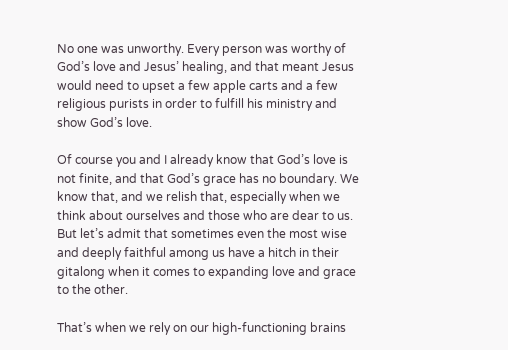No one was unworthy. Every person was worthy of God’s love and Jesus’ healing, and that meant Jesus would need to upset a few apple carts and a few religious purists in order to fulfill his ministry and show God’s love.

Of course you and I already know that God’s love is not finite, and that God’s grace has no boundary. We know that, and we relish that, especially when we think about ourselves and those who are dear to us. But let’s admit that sometimes even the most wise and deeply faithful among us have a hitch in their gitalong when it comes to expanding love and grace to the other.

That’s when we rely on our high-functioning brains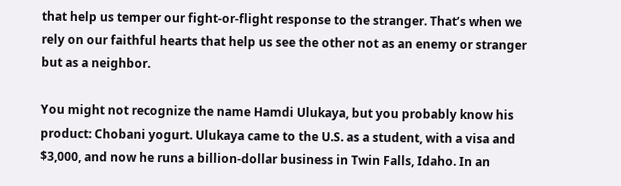that help us temper our fight-or-flight response to the stranger. That’s when we rely on our faithful hearts that help us see the other not as an enemy or stranger but as a neighbor.

You might not recognize the name Hamdi Ulukaya, but you probably know his product: Chobani yogurt. Ulukaya came to the U.S. as a student, with a visa and $3,000, and now he runs a billion-dollar business in Twin Falls, Idaho. In an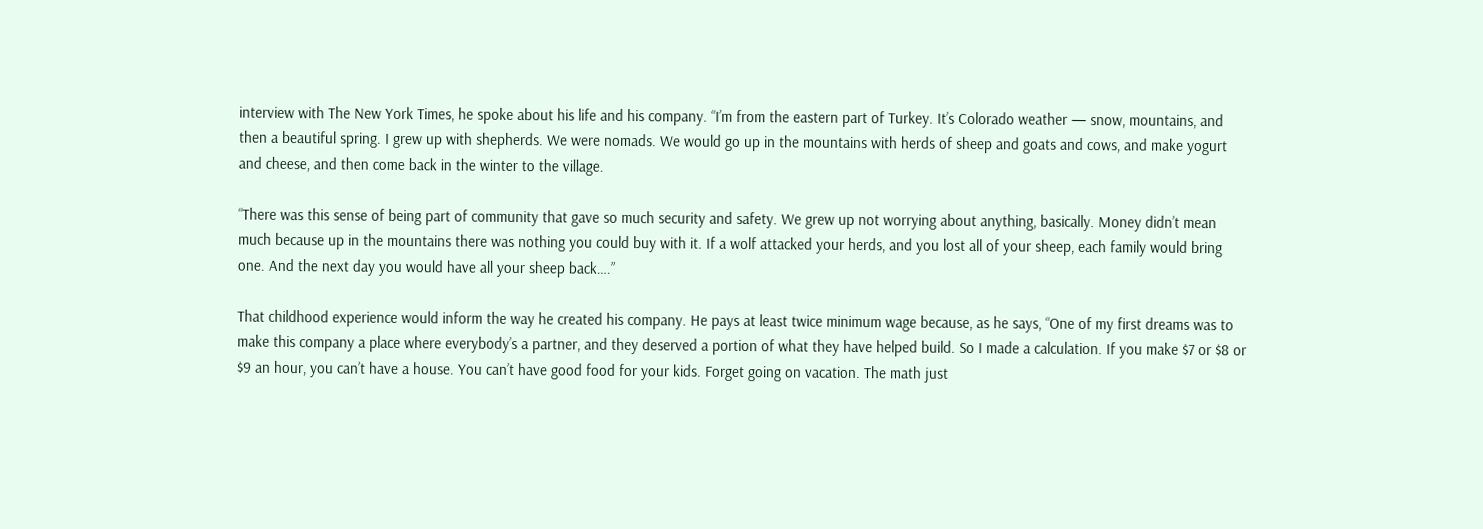interview with The New York Times, he spoke about his life and his company. “I’m from the eastern part of Turkey. It’s Colorado weather — snow, mountains, and then a beautiful spring. I grew up with shepherds. We were nomads. We would go up in the mountains with herds of sheep and goats and cows, and make yogurt and cheese, and then come back in the winter to the village.

“There was this sense of being part of community that gave so much security and safety. We grew up not worrying about anything, basically. Money didn’t mean much because up in the mountains there was nothing you could buy with it. If a wolf attacked your herds, and you lost all of your sheep, each family would bring one. And the next day you would have all your sheep back….”

That childhood experience would inform the way he created his company. He pays at least twice minimum wage because, as he says, “One of my first dreams was to make this company a place where everybody’s a partner, and they deserved a portion of what they have helped build. So I made a calculation. If you make $7 or $8 or $9 an hour, you can’t have a house. You can’t have good food for your kids. Forget going on vacation. The math just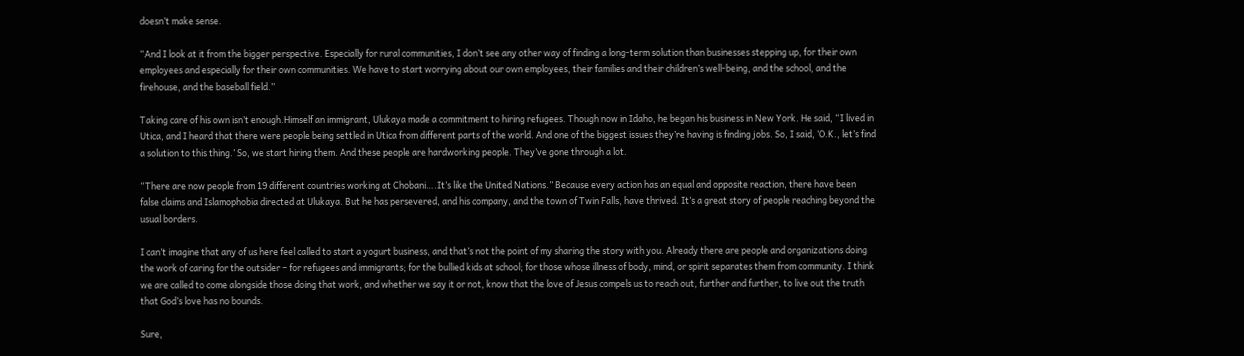doesn’t make sense.

“And I look at it from the bigger perspective. Especially for rural communities, I don’t see any other way of finding a long-term solution than businesses stepping up, for their own employees and especially for their own communities. We have to start worrying about our own employees, their families and their children’s well-being, and the school, and the firehouse, and the baseball field.”

Taking care of his own isn’t enough.Himself an immigrant, Ulukaya made a commitment to hiring refugees. Though now in Idaho, he began his business in New York. He said, “I lived in Utica, and I heard that there were people being settled in Utica from different parts of the world. And one of the biggest issues they’re having is finding jobs. So, I said, ‘O.K., let’s find a solution to this thing.’ So, we start hiring them. And these people are hardworking people. They’ve gone through a lot.

“There are now people from 19 different countries working at Chobani….It’s like the United Nations.” Because every action has an equal and opposite reaction, there have been false claims and Islamophobia directed at Ulukaya. But he has persevered, and his company, and the town of Twin Falls, have thrived. It’s a great story of people reaching beyond the usual borders.

I can’t imagine that any of us here feel called to start a yogurt business, and that’s not the point of my sharing the story with you. Already there are people and organizations doing the work of caring for the outsider – for refugees and immigrants; for the bullied kids at school; for those whose illness of body, mind, or spirit separates them from community. I think we are called to come alongside those doing that work, and whether we say it or not, know that the love of Jesus compels us to reach out, further and further, to live out the truth that God’s love has no bounds.

Sure,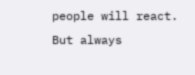people will react. But always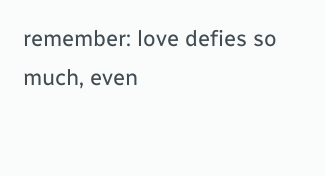remember: love defies so much, even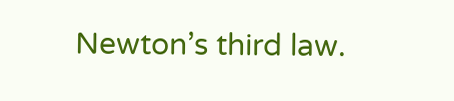Newton’s third law.